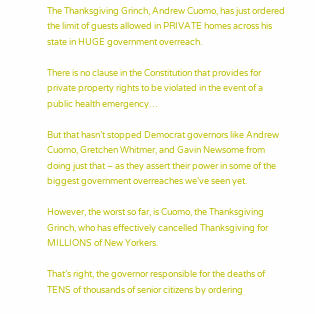The Thanksgiving Grinch, Andrew Cuomo, has just ordered the limit of guests allowed in PRIVATE homes across his state in HUGE government overreach.

There is no clause in the Constitution that provides for private property rights to be violated in the event of a public health emergency…

But that hasn’t stopped Democrat governors like Andrew Cuomo, Gretchen Whitmer, and Gavin Newsome from doing just that – as they assert their power in some of the biggest government overreaches we’ve seen yet.

However, the worst so far, is Cuomo, the Thanksgiving Grinch, who has effectively cancelled Thanksgiving for MILLIONS of New Yorkers.

That’s right, the governor responsible for the deaths of TENS of thousands of senior citizens by ordering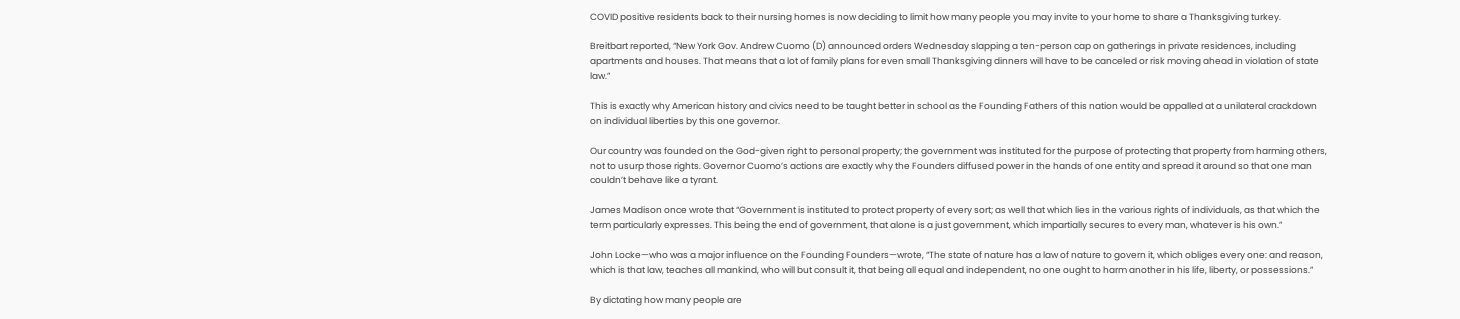COVID positive residents back to their nursing homes is now deciding to limit how many people you may invite to your home to share a Thanksgiving turkey.

Breitbart reported, “New York Gov. Andrew Cuomo (D) announced orders Wednesday slapping a ten-person cap on gatherings in private residences, including apartments and houses. That means that a lot of family plans for even small Thanksgiving dinners will have to be canceled or risk moving ahead in violation of state law.”

This is exactly why American history and civics need to be taught better in school as the Founding Fathers of this nation would be appalled at a unilateral crackdown on individual liberties by this one governor.

Our country was founded on the God-given right to personal property; the government was instituted for the purpose of protecting that property from harming others, not to usurp those rights. Governor Cuomo’s actions are exactly why the Founders diffused power in the hands of one entity and spread it around so that one man couldn’t behave like a tyrant.

James Madison once wrote that “Government is instituted to protect property of every sort; as well that which lies in the various rights of individuals, as that which the term particularly expresses. This being the end of government, that alone is a just government, which impartially secures to every man, whatever is his own.”

John Locke—who was a major influence on the Founding Founders—wrote, “The state of nature has a law of nature to govern it, which obliges every one: and reason, which is that law, teaches all mankind, who will but consult it, that being all equal and independent, no one ought to harm another in his life, liberty, or possessions.”

By dictating how many people are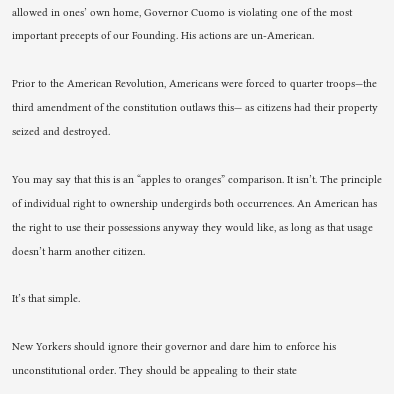allowed in ones’ own home, Governor Cuomo is violating one of the most important precepts of our Founding. His actions are un-American.

Prior to the American Revolution, Americans were forced to quarter troops—the third amendment of the constitution outlaws this— as citizens had their property seized and destroyed.

You may say that this is an “apples to oranges” comparison. It isn’t. The principle of individual right to ownership undergirds both occurrences. An American has the right to use their possessions anyway they would like, as long as that usage doesn’t harm another citizen.

It’s that simple.

New Yorkers should ignore their governor and dare him to enforce his unconstitutional order. They should be appealing to their state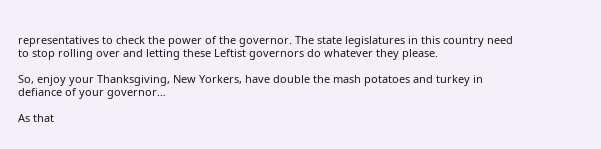representatives to check the power of the governor. The state legislatures in this country need to stop rolling over and letting these Leftist governors do whatever they please.

So, enjoy your Thanksgiving, New Yorkers, have double the mash potatoes and turkey in defiance of your governor…

As that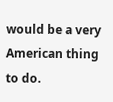would be a very American thing to do.